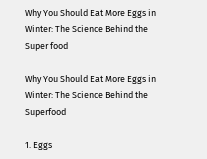Why You Should Eat More Eggs in Winter: The Science Behind the Super food

Why You Should Eat More Eggs in Winter: The Science Behind the Superfood

1. Eggs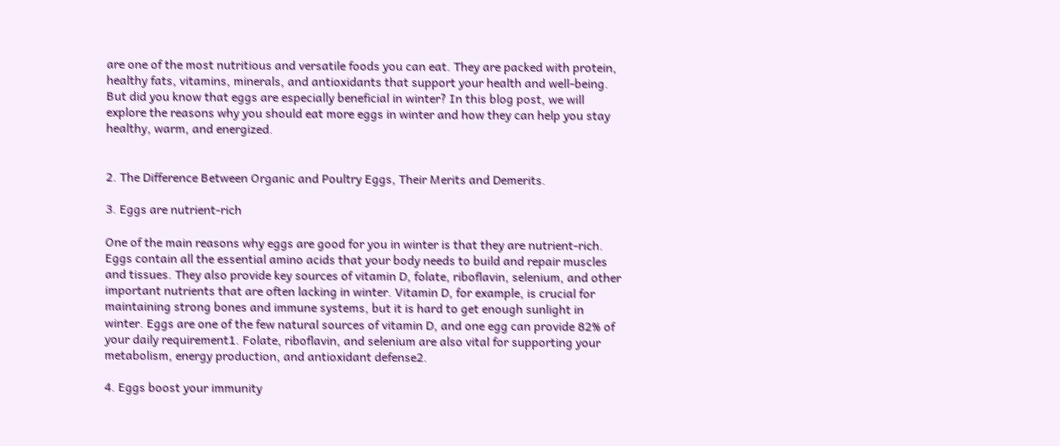are one of the most nutritious and versatile foods you can eat. They are packed with protein, healthy fats, vitamins, minerals, and antioxidants that support your health and well-being. But did you know that eggs are especially beneficial in winter? In this blog post, we will explore the reasons why you should eat more eggs in winter and how they can help you stay healthy, warm, and energized.


2. The Difference Between Organic and Poultry Eggs, Their Merits and Demerits.

3. Eggs are nutrient-rich

One of the main reasons why eggs are good for you in winter is that they are nutrient-rich. Eggs contain all the essential amino acids that your body needs to build and repair muscles and tissues. They also provide key sources of vitamin D, folate, riboflavin, selenium, and other important nutrients that are often lacking in winter. Vitamin D, for example, is crucial for maintaining strong bones and immune systems, but it is hard to get enough sunlight in winter. Eggs are one of the few natural sources of vitamin D, and one egg can provide 82% of your daily requirement1. Folate, riboflavin, and selenium are also vital for supporting your metabolism, energy production, and antioxidant defense2.

4. Eggs boost your immunity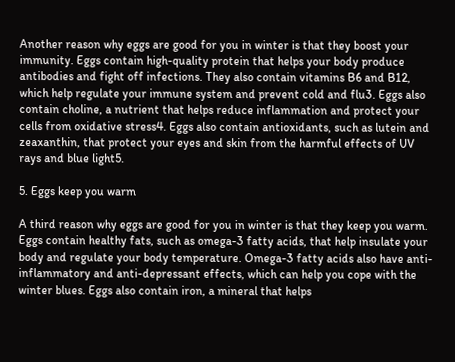Another reason why eggs are good for you in winter is that they boost your immunity. Eggs contain high-quality protein that helps your body produce antibodies and fight off infections. They also contain vitamins B6 and B12, which help regulate your immune system and prevent cold and flu3. Eggs also contain choline, a nutrient that helps reduce inflammation and protect your cells from oxidative stress4. Eggs also contain antioxidants, such as lutein and zeaxanthin, that protect your eyes and skin from the harmful effects of UV rays and blue light5.

5. Eggs keep you warm

A third reason why eggs are good for you in winter is that they keep you warm. Eggs contain healthy fats, such as omega-3 fatty acids, that help insulate your body and regulate your body temperature. Omega-3 fatty acids also have anti-inflammatory and anti-depressant effects, which can help you cope with the winter blues. Eggs also contain iron, a mineral that helps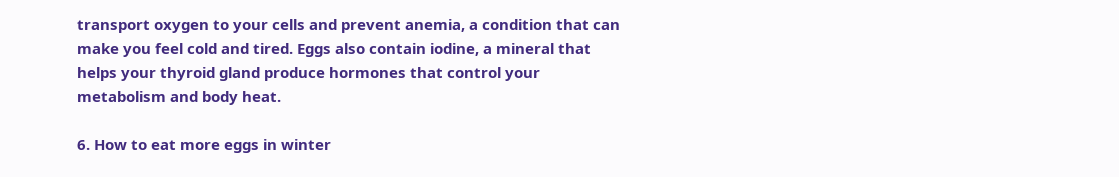transport oxygen to your cells and prevent anemia, a condition that can make you feel cold and tired. Eggs also contain iodine, a mineral that helps your thyroid gland produce hormones that control your metabolism and body heat.

6. How to eat more eggs in winter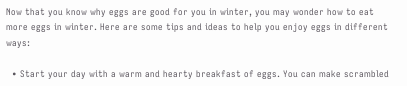Now that you know why eggs are good for you in winter, you may wonder how to eat more eggs in winter. Here are some tips and ideas to help you enjoy eggs in different ways:

  • Start your day with a warm and hearty breakfast of eggs. You can make scrambled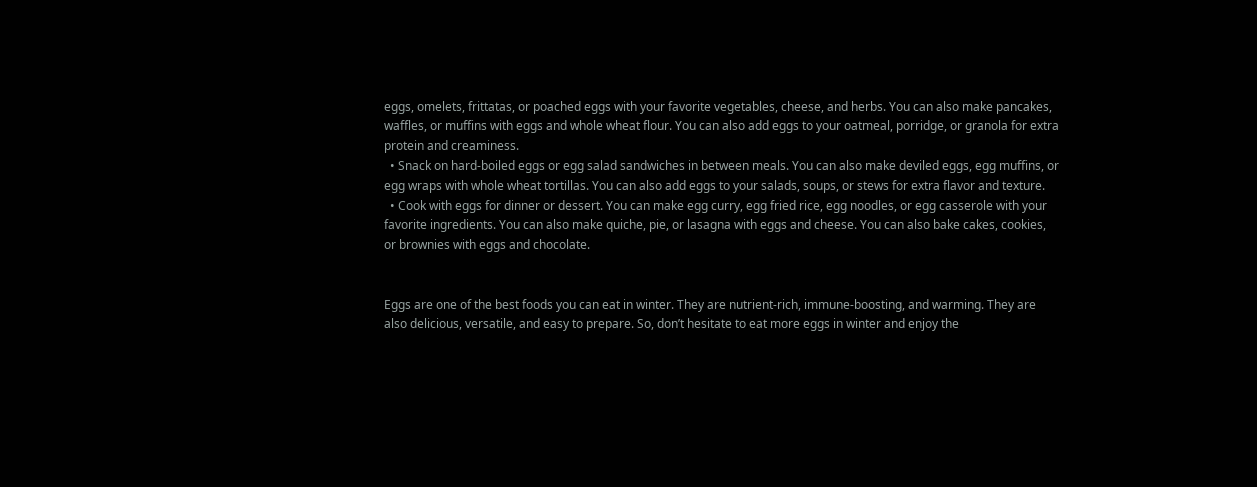eggs, omelets, frittatas, or poached eggs with your favorite vegetables, cheese, and herbs. You can also make pancakes, waffles, or muffins with eggs and whole wheat flour. You can also add eggs to your oatmeal, porridge, or granola for extra protein and creaminess.
  • Snack on hard-boiled eggs or egg salad sandwiches in between meals. You can also make deviled eggs, egg muffins, or egg wraps with whole wheat tortillas. You can also add eggs to your salads, soups, or stews for extra flavor and texture.
  • Cook with eggs for dinner or dessert. You can make egg curry, egg fried rice, egg noodles, or egg casserole with your favorite ingredients. You can also make quiche, pie, or lasagna with eggs and cheese. You can also bake cakes, cookies, or brownies with eggs and chocolate.


Eggs are one of the best foods you can eat in winter. They are nutrient-rich, immune-boosting, and warming. They are also delicious, versatile, and easy to prepare. So, don’t hesitate to eat more eggs in winter and enjoy the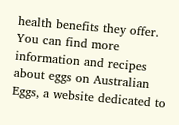health benefits they offer. You can find more information and recipes about eggs on Australian Eggs, a website dedicated to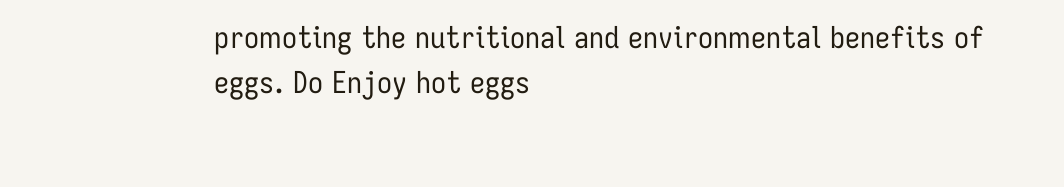promoting the nutritional and environmental benefits of eggs. Do Enjoy hot eggs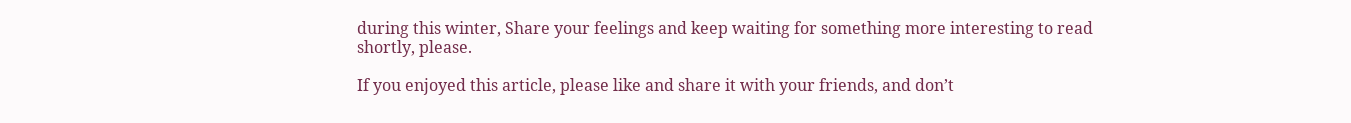during this winter, Share your feelings and keep waiting for something more interesting to read shortly, please.

If you enjoyed this article, please like and share it with your friends, and don’t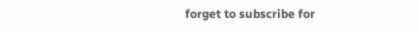forget to subscribe for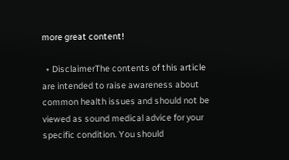more great content!

  • DisclaimerThe contents of this article are intended to raise awareness about common health issues and should not be viewed as sound medical advice for your specific condition. You should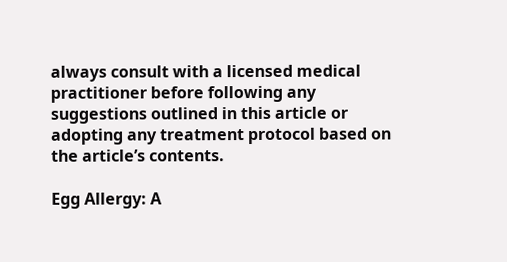always consult with a licensed medical practitioner before following any suggestions outlined in this article or adopting any treatment protocol based on the article’s contents.

Egg Allergy: A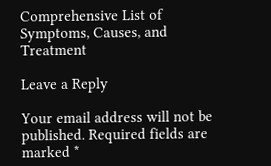Comprehensive List of Symptoms, Causes, and Treatment

Leave a Reply

Your email address will not be published. Required fields are marked *